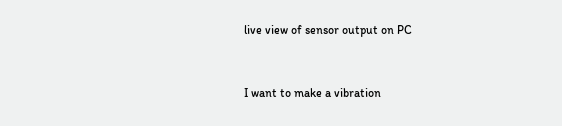live view of sensor output on PC


I want to make a vibration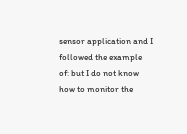sensor application and I followed the example of: but I do not know how to monitor the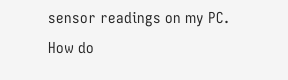sensor readings on my PC. How do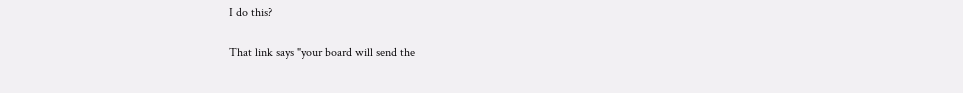I do this?

That link says "your board will send the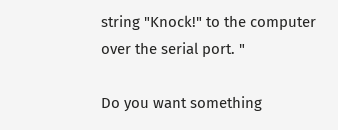string "Knock!" to the computer over the serial port. "

Do you want something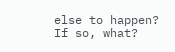else to happen? If so, what?